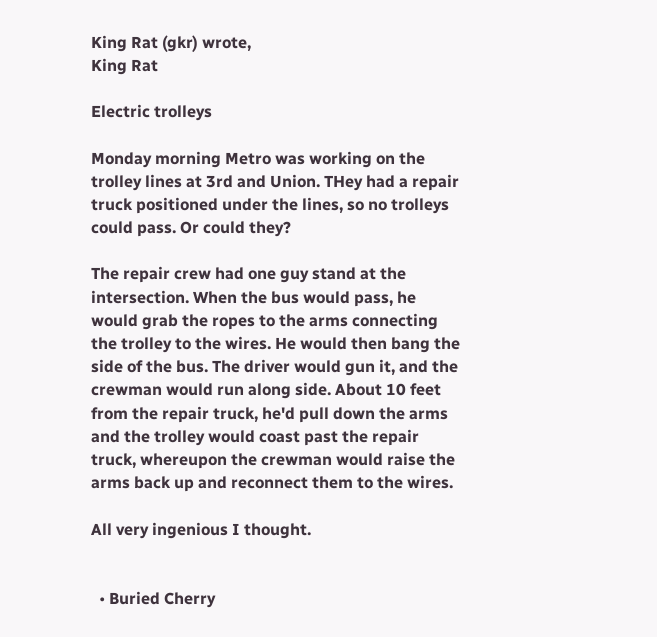King Rat (gkr) wrote,
King Rat

Electric trolleys

Monday morning Metro was working on the trolley lines at 3rd and Union. THey had a repair truck positioned under the lines, so no trolleys could pass. Or could they?

The repair crew had one guy stand at the intersection. When the bus would pass, he would grab the ropes to the arms connecting the trolley to the wires. He would then bang the side of the bus. The driver would gun it, and the crewman would run along side. About 10 feet from the repair truck, he'd pull down the arms and the trolley would coast past the repair truck, whereupon the crewman would raise the arms back up and reconnect them to the wires.

All very ingenious I thought.


  • Buried Cherry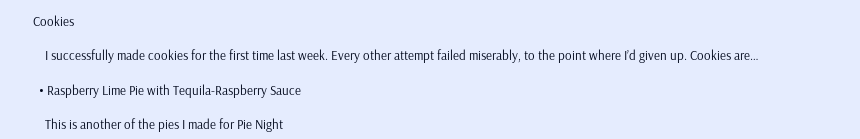Cookies

    I successfully made cookies for the first time last week. Every other attempt failed miserably, to the point where I’d given up. Cookies are…

  • Raspberry Lime Pie with Tequila-Raspberry Sauce

    This is another of the pies I made for Pie Night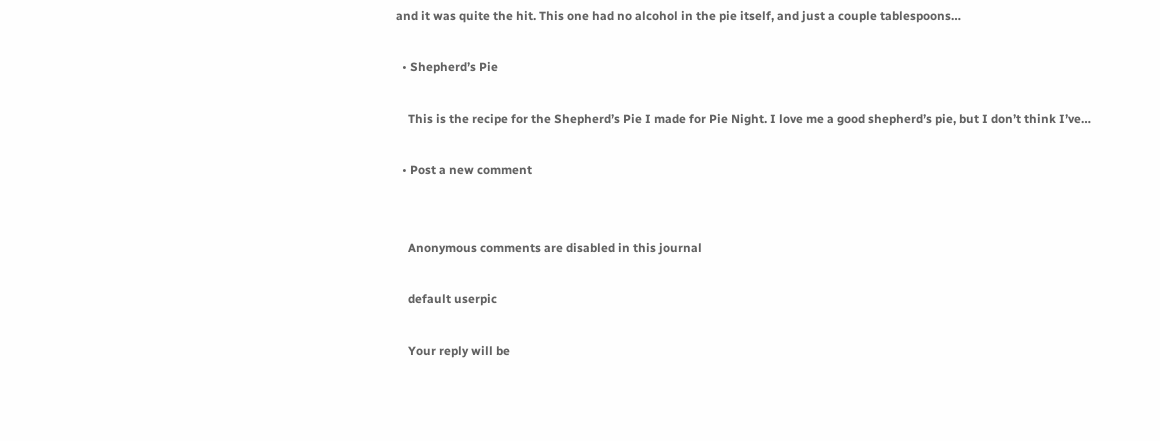and it was quite the hit. This one had no alcohol in the pie itself, and just a couple tablespoons…

  • Shepherd’s Pie

    This is the recipe for the Shepherd’s Pie I made for Pie Night. I love me a good shepherd’s pie, but I don’t think I’ve…

  • Post a new comment


    Anonymous comments are disabled in this journal

    default userpic

    Your reply will be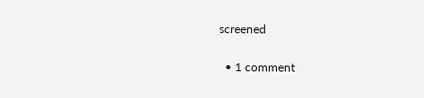screened

  • 1 comment